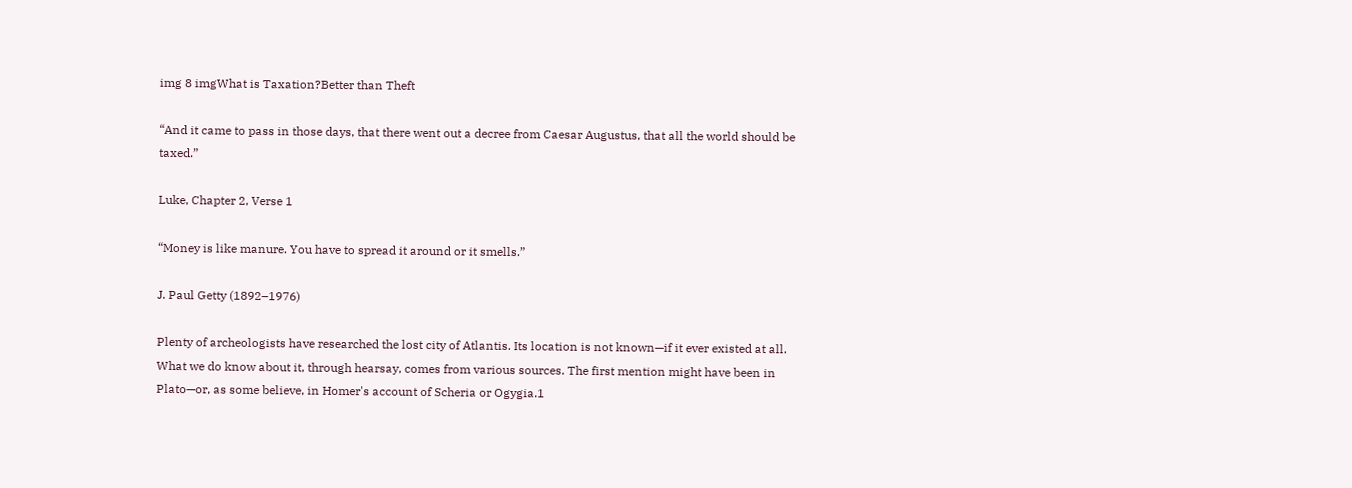img 8 imgWhat is Taxation?Better than Theft

“And it came to pass in those days, that there went out a decree from Caesar Augustus, that all the world should be taxed.”

Luke, Chapter 2, Verse 1

“Money is like manure. You have to spread it around or it smells.”

J. Paul Getty (1892–1976)

Plenty of archeologists have researched the lost city of Atlantis. Its location is not known—if it ever existed at all. What we do know about it, through hearsay, comes from various sources. The first mention might have been in Plato—or, as some believe, in Homer's account of Scheria or Ogygia.1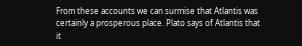From these accounts we can surmise that Atlantis was certainly a prosperous place. Plato says of Atlantis that it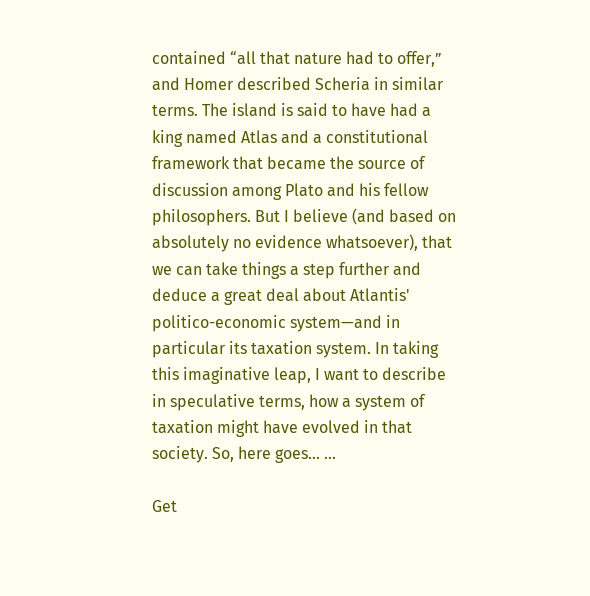contained “all that nature had to offer,” and Homer described Scheria in similar terms. The island is said to have had a king named Atlas and a constitutional framework that became the source of discussion among Plato and his fellow philosophers. But I believe (and based on absolutely no evidence whatsoever), that we can take things a step further and deduce a great deal about Atlantis' politico-economic system—and in particular its taxation system. In taking this imaginative leap, I want to describe in speculative terms, how a system of taxation might have evolved in that society. So, here goes… ...

Get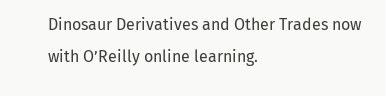Dinosaur Derivatives and Other Trades now with O’Reilly online learning.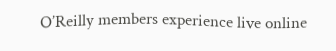O’Reilly members experience live online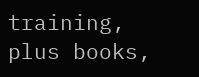training, plus books,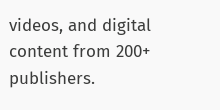videos, and digital content from 200+ publishers.